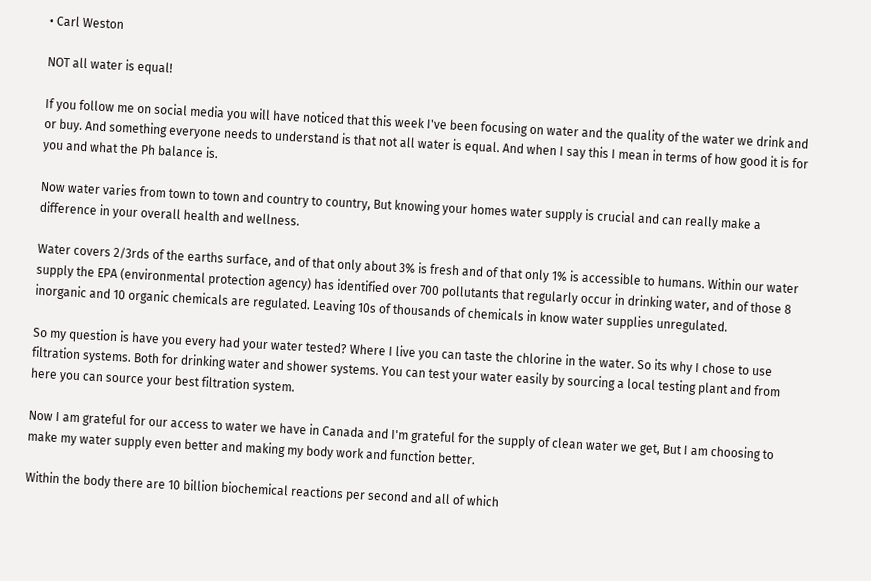• Carl Weston

NOT all water is equal!

If you follow me on social media you will have noticed that this week I've been focusing on water and the quality of the water we drink and or buy. And something everyone needs to understand is that not all water is equal. And when I say this I mean in terms of how good it is for you and what the Ph balance is.

Now water varies from town to town and country to country, But knowing your homes water supply is crucial and can really make a difference in your overall health and wellness.

Water covers 2/3rds of the earths surface, and of that only about 3% is fresh and of that only 1% is accessible to humans. Within our water supply the EPA (environmental protection agency) has identified over 700 pollutants that regularly occur in drinking water, and of those 8 inorganic and 10 organic chemicals are regulated. Leaving 10s of thousands of chemicals in know water supplies unregulated.

So my question is have you every had your water tested? Where I live you can taste the chlorine in the water. So its why I chose to use filtration systems. Both for drinking water and shower systems. You can test your water easily by sourcing a local testing plant and from here you can source your best filtration system.

Now I am grateful for our access to water we have in Canada and I'm grateful for the supply of clean water we get, But I am choosing to make my water supply even better and making my body work and function better.

Within the body there are 10 billion biochemical reactions per second and all of which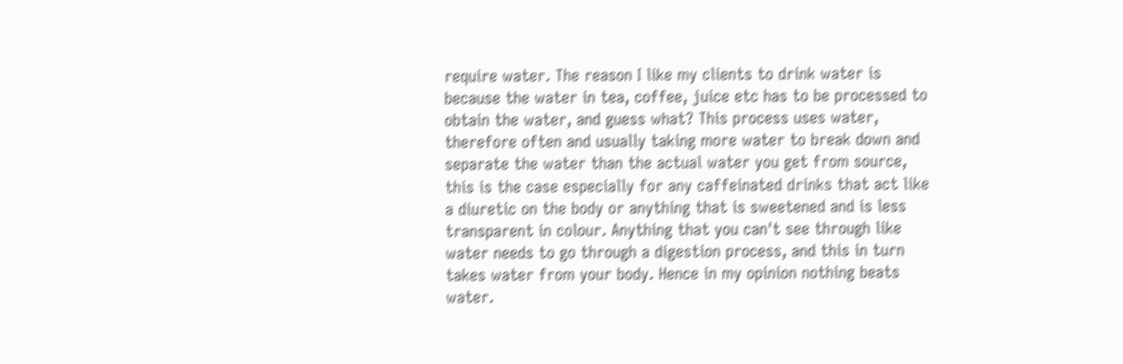require water. The reason I like my clients to drink water is because the water in tea, coffee, juice etc has to be processed to obtain the water, and guess what? This process uses water, therefore often and usually taking more water to break down and separate the water than the actual water you get from source, this is the case especially for any caffeinated drinks that act like a diuretic on the body or anything that is sweetened and is less transparent in colour. Anything that you can't see through like water needs to go through a digestion process, and this in turn takes water from your body. Hence in my opinion nothing beats water.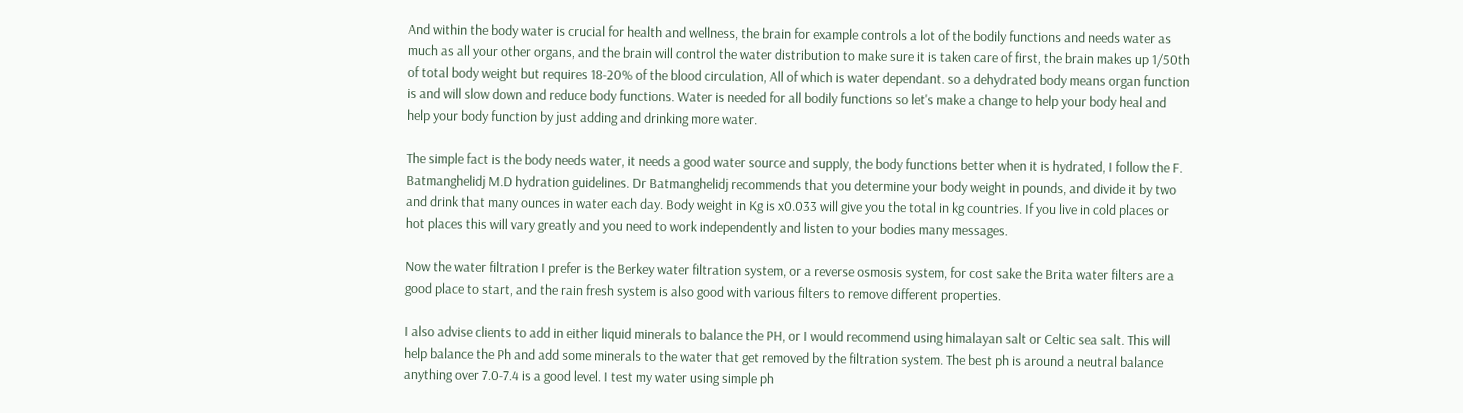And within the body water is crucial for health and wellness, the brain for example controls a lot of the bodily functions and needs water as much as all your other organs, and the brain will control the water distribution to make sure it is taken care of first, the brain makes up 1/50th of total body weight but requires 18-20% of the blood circulation, All of which is water dependant. so a dehydrated body means organ function is and will slow down and reduce body functions. Water is needed for all bodily functions so let's make a change to help your body heal and help your body function by just adding and drinking more water.

The simple fact is the body needs water, it needs a good water source and supply, the body functions better when it is hydrated, I follow the F. Batmanghelidj M.D hydration guidelines. Dr Batmanghelidj recommends that you determine your body weight in pounds, and divide it by two and drink that many ounces in water each day. Body weight in Kg is x0.033 will give you the total in kg countries. If you live in cold places or hot places this will vary greatly and you need to work independently and listen to your bodies many messages.

Now the water filtration I prefer is the Berkey water filtration system, or a reverse osmosis system, for cost sake the Brita water filters are a good place to start, and the rain fresh system is also good with various filters to remove different properties.

I also advise clients to add in either liquid minerals to balance the PH, or I would recommend using himalayan salt or Celtic sea salt. This will help balance the Ph and add some minerals to the water that get removed by the filtration system. The best ph is around a neutral balance anything over 7.0-7.4 is a good level. I test my water using simple ph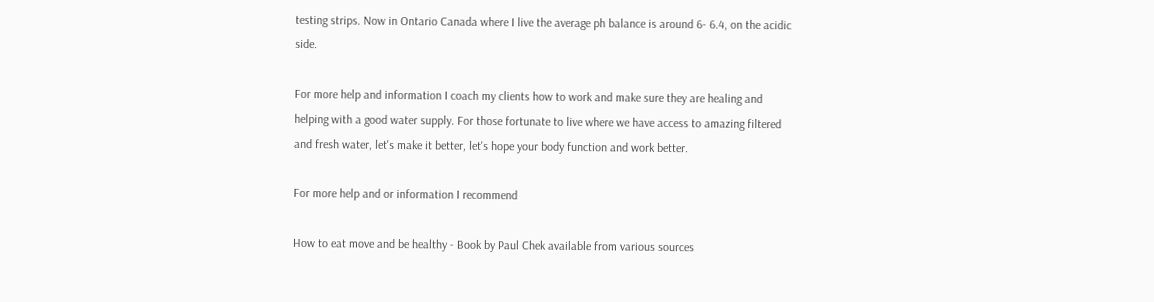testing strips. Now in Ontario Canada where I live the average ph balance is around 6- 6.4, on the acidic side.

For more help and information I coach my clients how to work and make sure they are healing and helping with a good water supply. For those fortunate to live where we have access to amazing filtered and fresh water, let's make it better, let's hope your body function and work better.

For more help and or information I recommend

How to eat move and be healthy - Book by Paul Chek available from various sources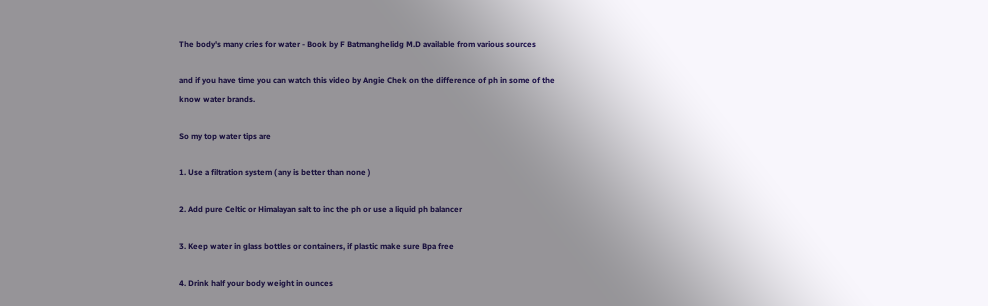The body's many cries for water - Book by F Batmanghelidg M.D available from various sources

and if you have time you can watch this video by Angie Chek on the difference of ph in some of the know water brands.

So my top water tips are

1. Use a filtration system ( any is better than none )

2. Add pure Celtic or Himalayan salt to inc the ph or use a liquid ph balancer

3. Keep water in glass bottles or containers, if plastic make sure Bpa free

4. Drink half your body weight in ounces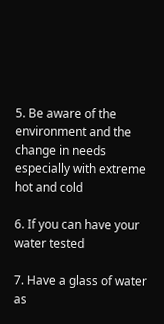5. Be aware of the environment and the change in needs especially with extreme hot and cold

6. If you can have your water tested

7. Have a glass of water as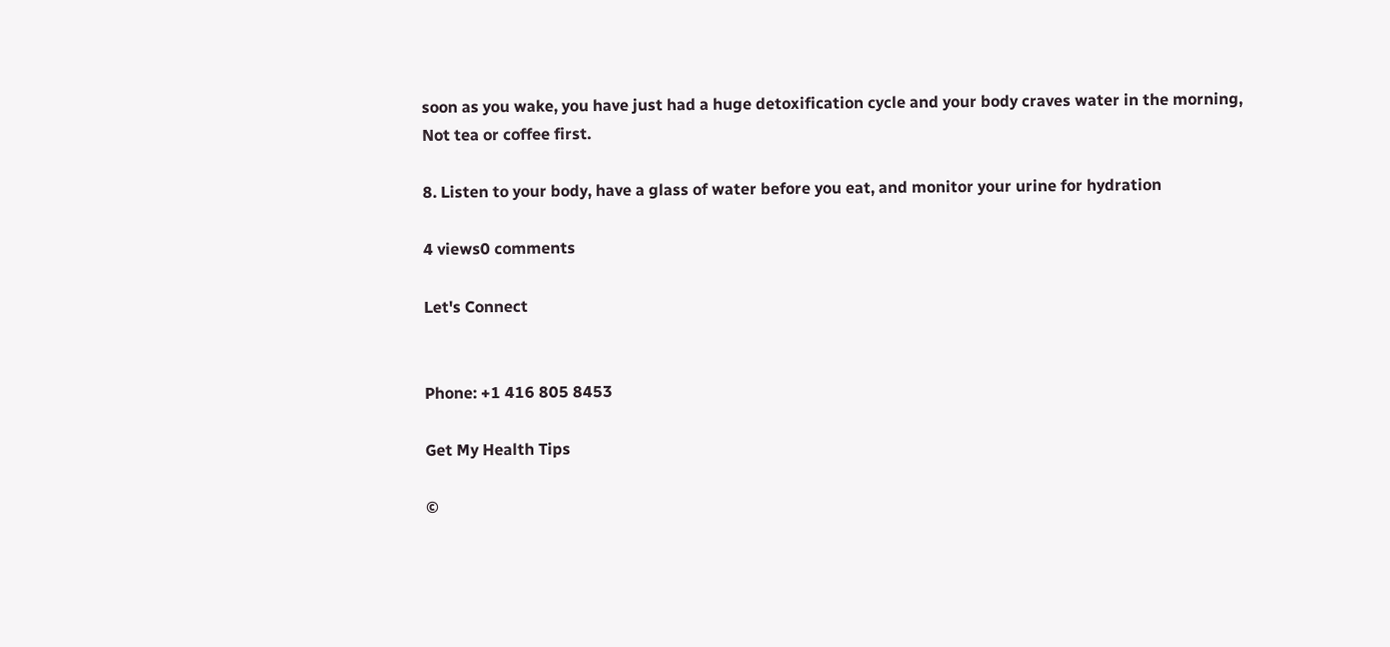soon as you wake, you have just had a huge detoxification cycle and your body craves water in the morning, Not tea or coffee first.

8. Listen to your body, have a glass of water before you eat, and monitor your urine for hydration

4 views0 comments

Let's Connect


Phone: +1 416 805 8453

Get My Health Tips

©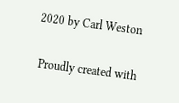2020 by Carl Weston

 Proudly created with